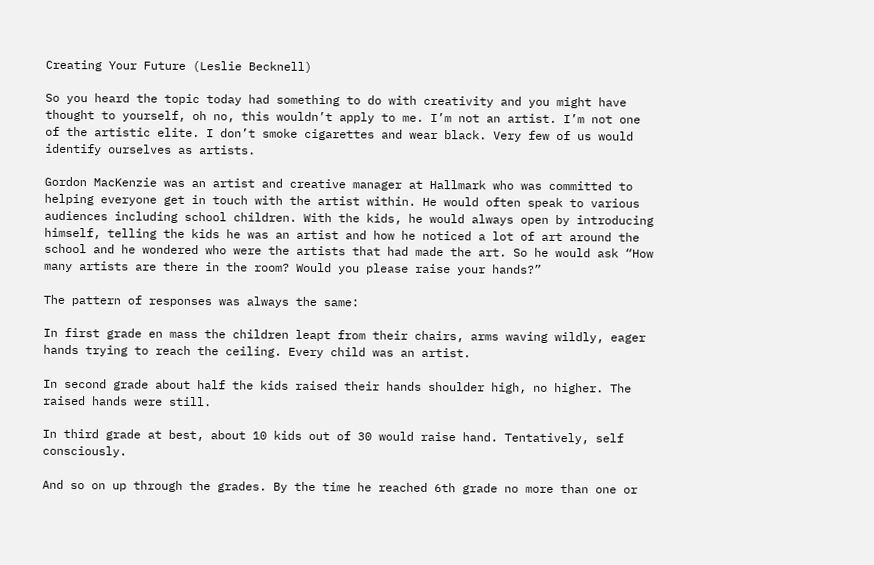Creating Your Future (Leslie Becknell)

So you heard the topic today had something to do with creativity and you might have thought to yourself, oh no, this wouldn’t apply to me. I’m not an artist. I’m not one of the artistic elite. I don’t smoke cigarettes and wear black. Very few of us would identify ourselves as artists.

Gordon MacKenzie was an artist and creative manager at Hallmark who was committed to helping everyone get in touch with the artist within. He would often speak to various audiences including school children. With the kids, he would always open by introducing himself, telling the kids he was an artist and how he noticed a lot of art around the school and he wondered who were the artists that had made the art. So he would ask “How many artists are there in the room? Would you please raise your hands?”

The pattern of responses was always the same:

In first grade en mass the children leapt from their chairs, arms waving wildly, eager hands trying to reach the ceiling. Every child was an artist.

In second grade about half the kids raised their hands shoulder high, no higher. The raised hands were still.

In third grade at best, about 10 kids out of 30 would raise hand. Tentatively, self consciously.

And so on up through the grades. By the time he reached 6th grade no more than one or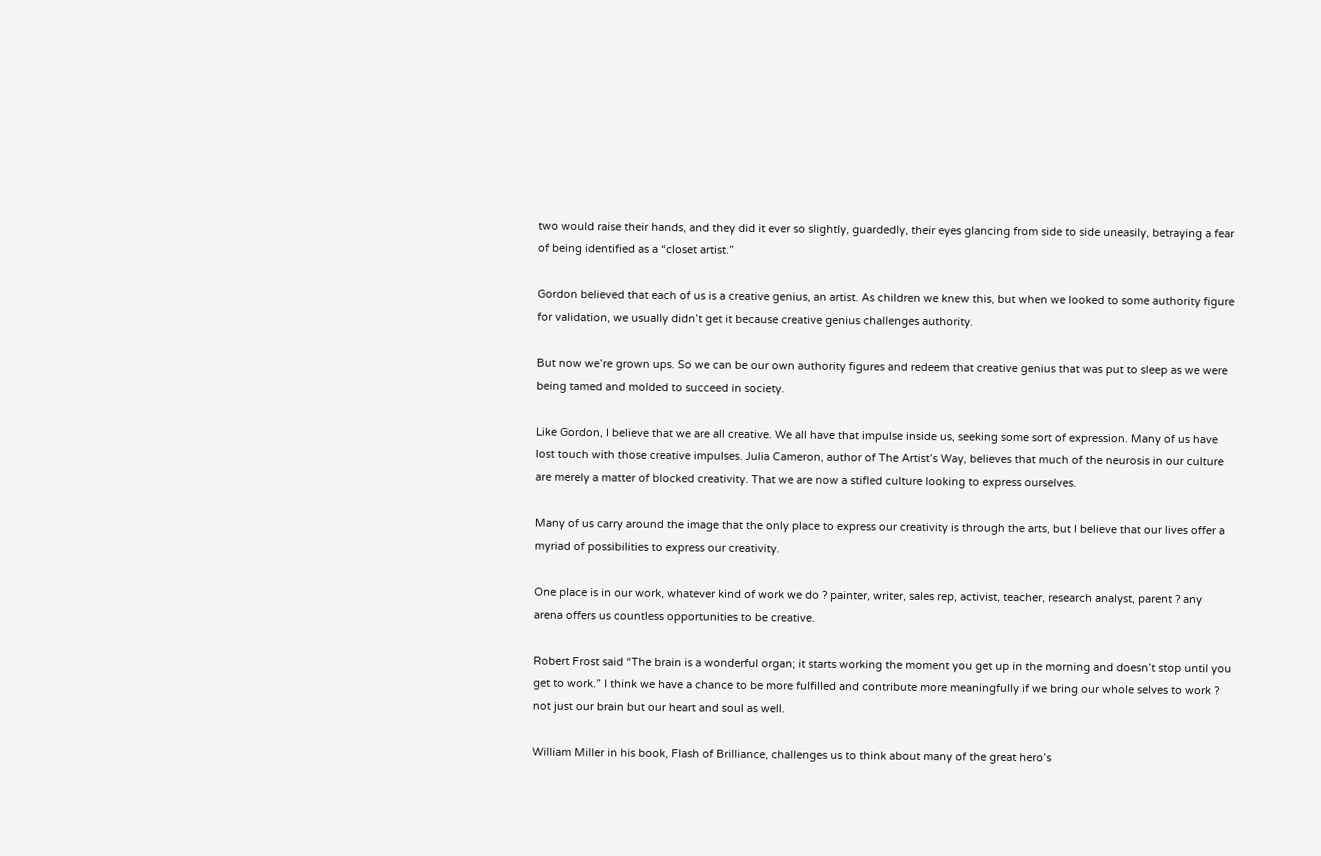two would raise their hands, and they did it ever so slightly, guardedly, their eyes glancing from side to side uneasily, betraying a fear of being identified as a “closet artist.”

Gordon believed that each of us is a creative genius, an artist. As children we knew this, but when we looked to some authority figure for validation, we usually didn’t get it because creative genius challenges authority.

But now we’re grown ups. So we can be our own authority figures and redeem that creative genius that was put to sleep as we were being tamed and molded to succeed in society.

Like Gordon, I believe that we are all creative. We all have that impulse inside us, seeking some sort of expression. Many of us have lost touch with those creative impulses. Julia Cameron, author of The Artist’s Way, believes that much of the neurosis in our culture are merely a matter of blocked creativity. That we are now a stifled culture looking to express ourselves.

Many of us carry around the image that the only place to express our creativity is through the arts, but I believe that our lives offer a myriad of possibilities to express our creativity.

One place is in our work, whatever kind of work we do ? painter, writer, sales rep, activist, teacher, research analyst, parent ? any arena offers us countless opportunities to be creative.

Robert Frost said “The brain is a wonderful organ; it starts working the moment you get up in the morning and doesn’t stop until you get to work.” I think we have a chance to be more fulfilled and contribute more meaningfully if we bring our whole selves to work ? not just our brain but our heart and soul as well.

William Miller in his book, Flash of Brilliance, challenges us to think about many of the great hero’s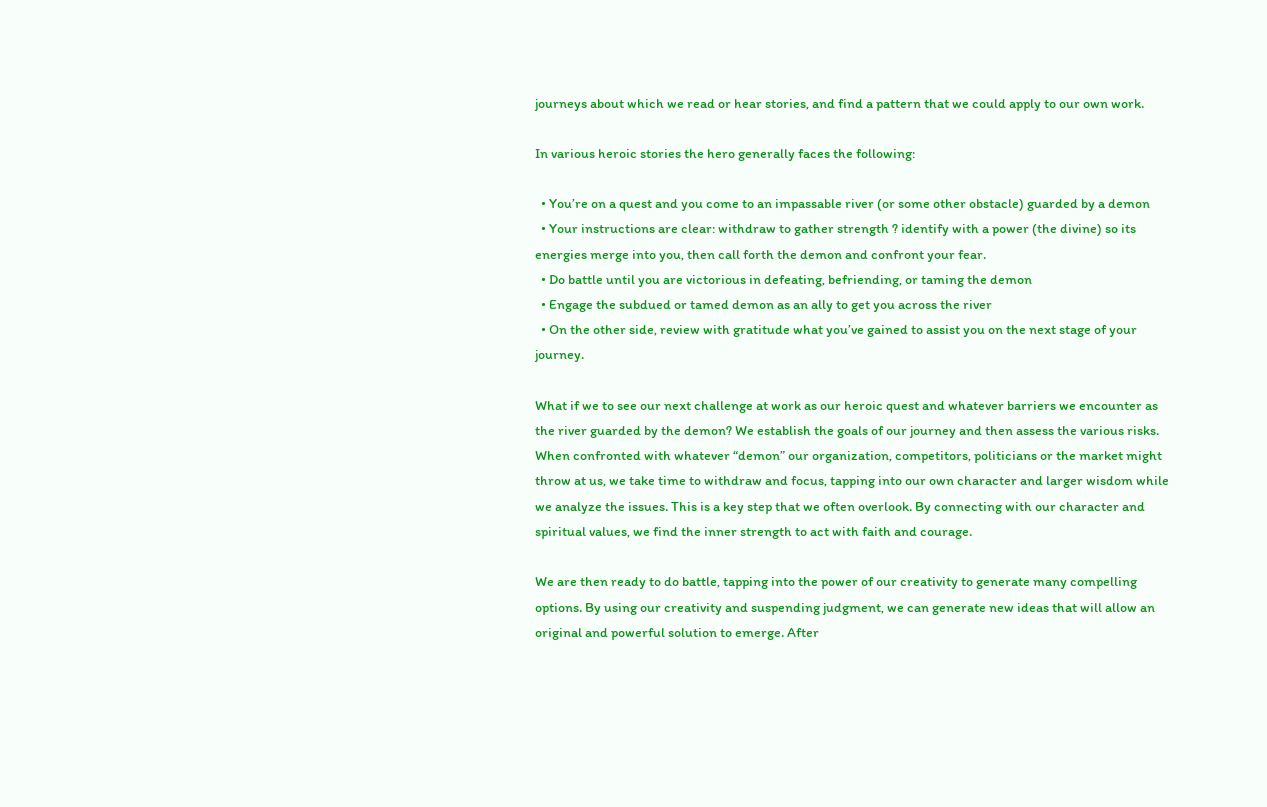journeys about which we read or hear stories, and find a pattern that we could apply to our own work.

In various heroic stories the hero generally faces the following:

  • You’re on a quest and you come to an impassable river (or some other obstacle) guarded by a demon
  • Your instructions are clear: withdraw to gather strength ? identify with a power (the divine) so its energies merge into you, then call forth the demon and confront your fear.
  • Do battle until you are victorious in defeating, befriending, or taming the demon
  • Engage the subdued or tamed demon as an ally to get you across the river
  • On the other side, review with gratitude what you’ve gained to assist you on the next stage of your journey.

What if we to see our next challenge at work as our heroic quest and whatever barriers we encounter as the river guarded by the demon? We establish the goals of our journey and then assess the various risks. When confronted with whatever “demon” our organization, competitors, politicians or the market might throw at us, we take time to withdraw and focus, tapping into our own character and larger wisdom while we analyze the issues. This is a key step that we often overlook. By connecting with our character and spiritual values, we find the inner strength to act with faith and courage.

We are then ready to do battle, tapping into the power of our creativity to generate many compelling options. By using our creativity and suspending judgment, we can generate new ideas that will allow an original and powerful solution to emerge. After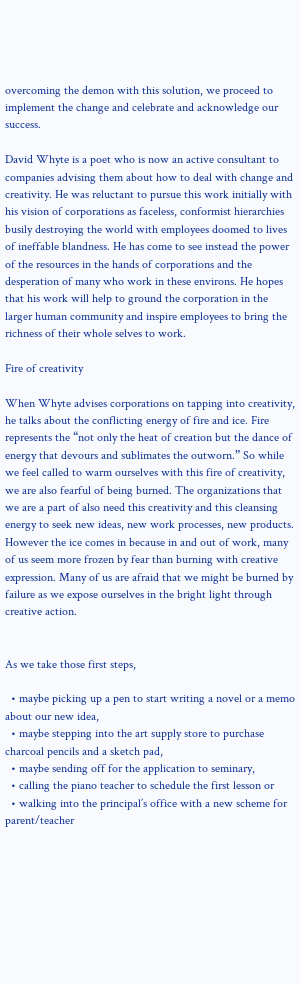overcoming the demon with this solution, we proceed to implement the change and celebrate and acknowledge our success.

David Whyte is a poet who is now an active consultant to companies advising them about how to deal with change and creativity. He was reluctant to pursue this work initially with his vision of corporations as faceless, conformist hierarchies busily destroying the world with employees doomed to lives of ineffable blandness. He has come to see instead the power of the resources in the hands of corporations and the desperation of many who work in these environs. He hopes that his work will help to ground the corporation in the larger human community and inspire employees to bring the richness of their whole selves to work.

Fire of creativity

When Whyte advises corporations on tapping into creativity, he talks about the conflicting energy of fire and ice. Fire represents the “not only the heat of creation but the dance of energy that devours and sublimates the outworn.” So while we feel called to warm ourselves with this fire of creativity, we are also fearful of being burned. The organizations that we are a part of also need this creativity and this cleansing energy to seek new ideas, new work processes, new products. However the ice comes in because in and out of work, many of us seem more frozen by fear than burning with creative expression. Many of us are afraid that we might be burned by failure as we expose ourselves in the bright light through creative action.


As we take those first steps,

  • maybe picking up a pen to start writing a novel or a memo about our new idea,
  • maybe stepping into the art supply store to purchase charcoal pencils and a sketch pad,
  • maybe sending off for the application to seminary,
  • calling the piano teacher to schedule the first lesson or
  • walking into the principal’s office with a new scheme for parent/teacher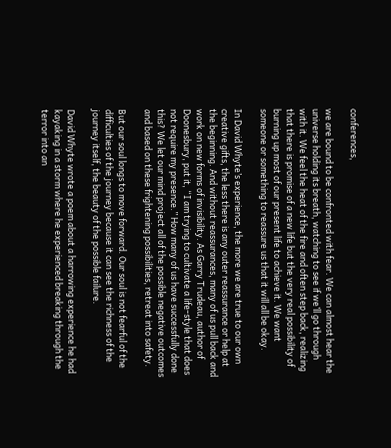conferences,

we are bound to be confronted with fear. We can almost hear the universe holding its breath, watching to see if we’ll go through with it. We feel the heat of the fire and often step back, realizing that there is promise of a new life but the very real possibility of burning up most of our present life to achieve it. We want someone or something to reassure us that it will all be okay.

In David Whyte’s experience, the more we are true to our own creative gifts, the less there is any outer reassurance or help at the beginning. And without reassurances, many of us pull back and work on new forms of invisibility. As Garry Trudeau, author of Doonesbury, put it, “I am trying to cultivate a life-style that does not require my presence.” How many of us have successfully done this? We let our mind project all of the possible negative outcomes and based on these frightening possibilities, retreat into safety.

But our soul longs to move forward. Our soul is not fearful of the difficulties of the journey because it can see the richness of the journey itself, the beauty of the possible failure.

David Whyte wrote a poem about a harrowing experience he had kayaking in a storm where he experienced breaking through the terror into an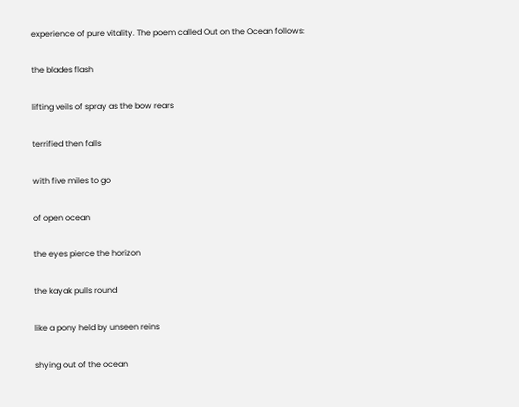experience of pure vitality. The poem called Out on the Ocean follows:

the blades flash

lifting veils of spray as the bow rears

terrified then falls

with five miles to go

of open ocean

the eyes pierce the horizon

the kayak pulls round

like a pony held by unseen reins

shying out of the ocean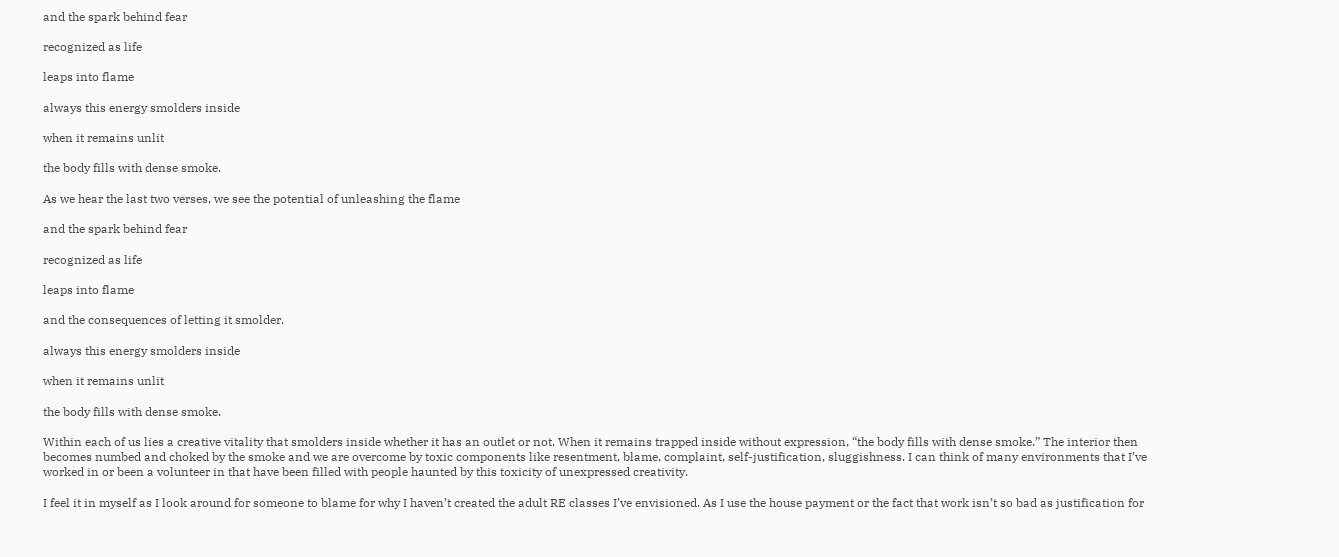and the spark behind fear

recognized as life

leaps into flame

always this energy smolders inside

when it remains unlit

the body fills with dense smoke.

As we hear the last two verses, we see the potential of unleashing the flame

and the spark behind fear

recognized as life

leaps into flame

and the consequences of letting it smolder.

always this energy smolders inside

when it remains unlit

the body fills with dense smoke.

Within each of us lies a creative vitality that smolders inside whether it has an outlet or not. When it remains trapped inside without expression, “the body fills with dense smoke.” The interior then becomes numbed and choked by the smoke and we are overcome by toxic components like resentment, blame, complaint, self-justification, sluggishness. I can think of many environments that I’ve worked in or been a volunteer in that have been filled with people haunted by this toxicity of unexpressed creativity.

I feel it in myself as I look around for someone to blame for why I haven’t created the adult RE classes I’ve envisioned. As I use the house payment or the fact that work isn’t so bad as justification for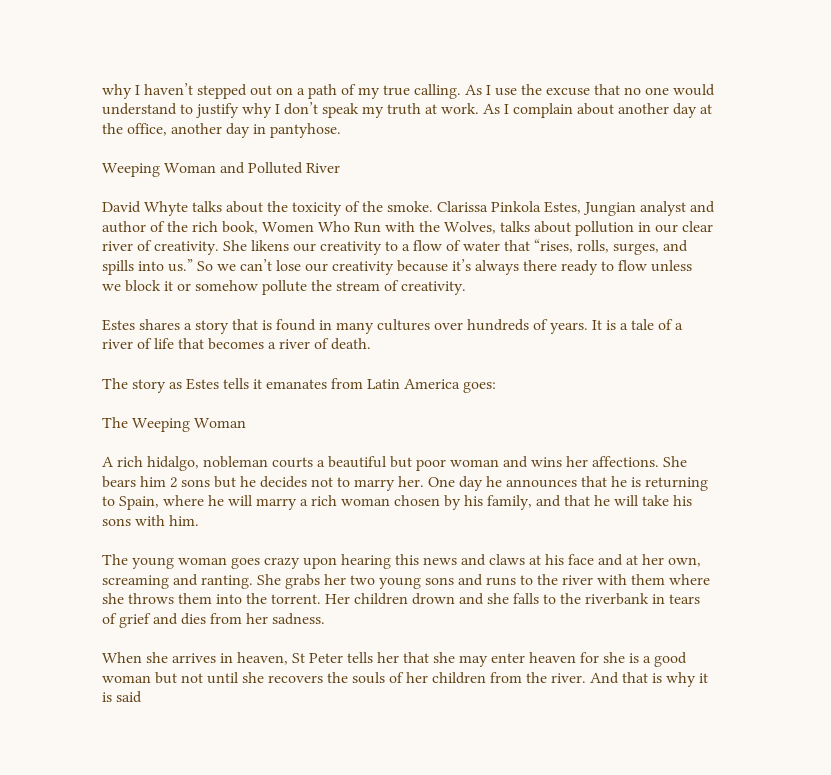why I haven’t stepped out on a path of my true calling. As I use the excuse that no one would understand to justify why I don’t speak my truth at work. As I complain about another day at the office, another day in pantyhose.

Weeping Woman and Polluted River

David Whyte talks about the toxicity of the smoke. Clarissa Pinkola Estes, Jungian analyst and author of the rich book, Women Who Run with the Wolves, talks about pollution in our clear river of creativity. She likens our creativity to a flow of water that “rises, rolls, surges, and spills into us.” So we can’t lose our creativity because it’s always there ready to flow unless we block it or somehow pollute the stream of creativity.

Estes shares a story that is found in many cultures over hundreds of years. It is a tale of a river of life that becomes a river of death.

The story as Estes tells it emanates from Latin America goes:

The Weeping Woman

A rich hidalgo, nobleman courts a beautiful but poor woman and wins her affections. She bears him 2 sons but he decides not to marry her. One day he announces that he is returning to Spain, where he will marry a rich woman chosen by his family, and that he will take his sons with him.

The young woman goes crazy upon hearing this news and claws at his face and at her own, screaming and ranting. She grabs her two young sons and runs to the river with them where she throws them into the torrent. Her children drown and she falls to the riverbank in tears of grief and dies from her sadness.

When she arrives in heaven, St Peter tells her that she may enter heaven for she is a good woman but not until she recovers the souls of her children from the river. And that is why it is said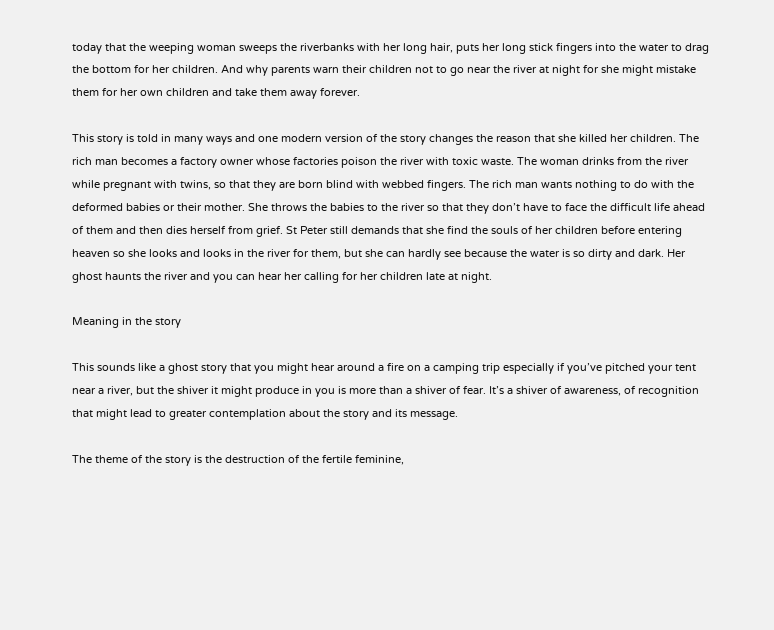today that the weeping woman sweeps the riverbanks with her long hair, puts her long stick fingers into the water to drag the bottom for her children. And why parents warn their children not to go near the river at night for she might mistake them for her own children and take them away forever.

This story is told in many ways and one modern version of the story changes the reason that she killed her children. The rich man becomes a factory owner whose factories poison the river with toxic waste. The woman drinks from the river while pregnant with twins, so that they are born blind with webbed fingers. The rich man wants nothing to do with the deformed babies or their mother. She throws the babies to the river so that they don’t have to face the difficult life ahead of them and then dies herself from grief. St Peter still demands that she find the souls of her children before entering heaven so she looks and looks in the river for them, but she can hardly see because the water is so dirty and dark. Her ghost haunts the river and you can hear her calling for her children late at night.

Meaning in the story

This sounds like a ghost story that you might hear around a fire on a camping trip especially if you’ve pitched your tent near a river, but the shiver it might produce in you is more than a shiver of fear. It’s a shiver of awareness, of recognition that might lead to greater contemplation about the story and its message.

The theme of the story is the destruction of the fertile feminine,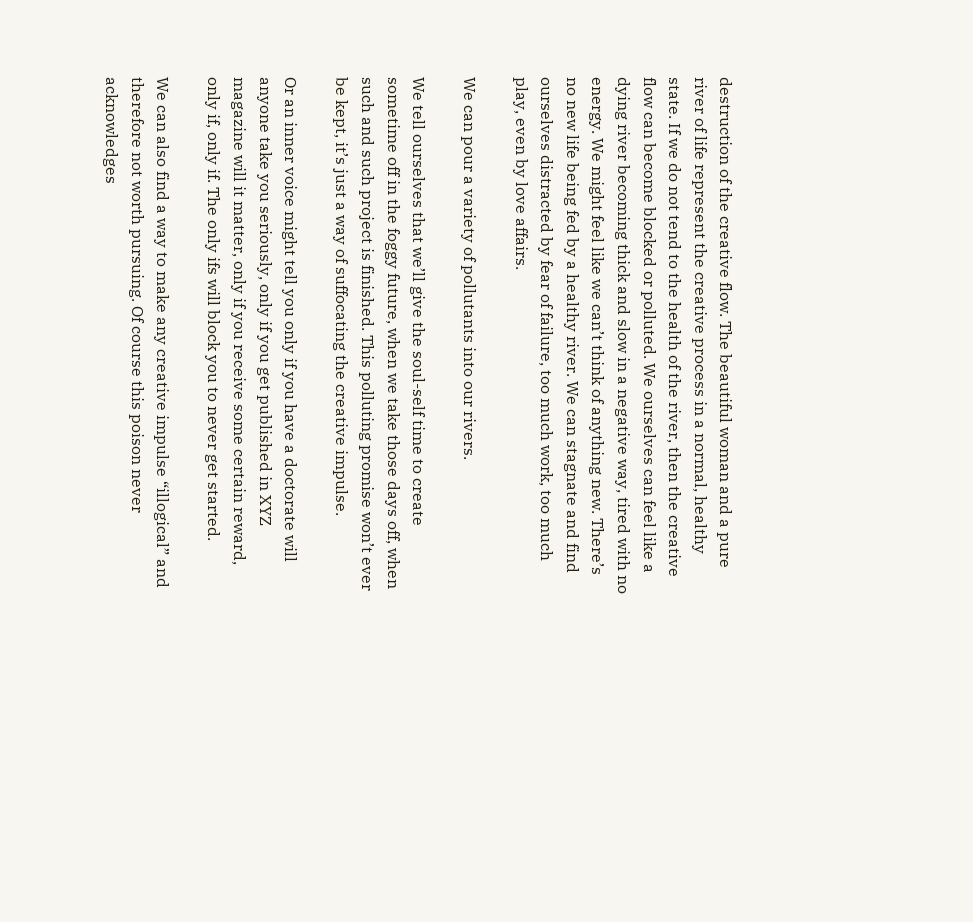destruction of the creative flow. The beautiful woman and a pure river of life represent the creative process in a normal, healthy state. If we do not tend to the health of the river, then the creative flow can become blocked or polluted. We ourselves can feel like a dying river becoming thick and slow in a negative way, tired with no energy. We might feel like we can’t think of anything new. There’s no new life being fed by a healthy river. We can stagnate and find ourselves distracted by fear of failure, too much work, too much play, even by love affairs.

We can pour a variety of pollutants into our rivers.

We tell ourselves that we’ll give the soul-self time to create sometime off in the foggy future, when we take those days off, when such and such project is finished. This polluting promise won’t ever be kept, it’s just a way of suffocating the creative impulse.

Or an inner voice might tell you only if you have a doctorate will anyone take you seriously, only if you get published in XYZ magazine will it matter, only if you receive some certain reward, only if, only if. The only ifs will block you to never get started.

We can also find a way to make any creative impulse “illogical” and therefore not worth pursuing. Of course this poison never acknowledges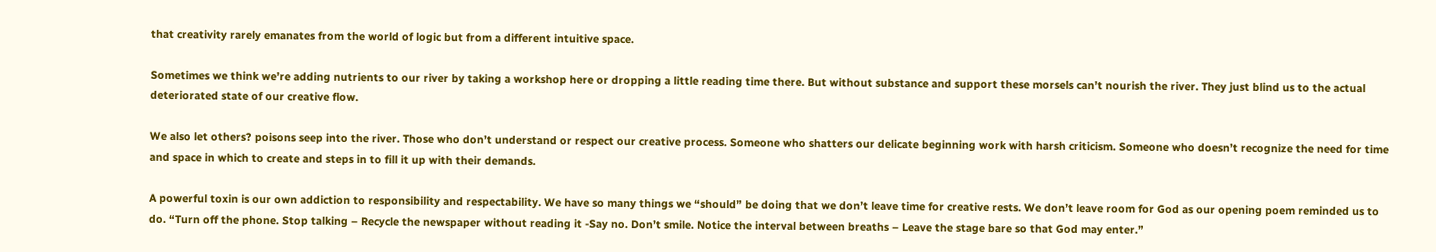that creativity rarely emanates from the world of logic but from a different intuitive space.

Sometimes we think we’re adding nutrients to our river by taking a workshop here or dropping a little reading time there. But without substance and support these morsels can’t nourish the river. They just blind us to the actual deteriorated state of our creative flow.

We also let others? poisons seep into the river. Those who don’t understand or respect our creative process. Someone who shatters our delicate beginning work with harsh criticism. Someone who doesn’t recognize the need for time and space in which to create and steps in to fill it up with their demands.

A powerful toxin is our own addiction to responsibility and respectability. We have so many things we “should” be doing that we don’t leave time for creative rests. We don’t leave room for God as our opening poem reminded us to do. “Turn off the phone. Stop talking – Recycle the newspaper without reading it -Say no. Don’t smile. Notice the interval between breaths – Leave the stage bare so that God may enter.”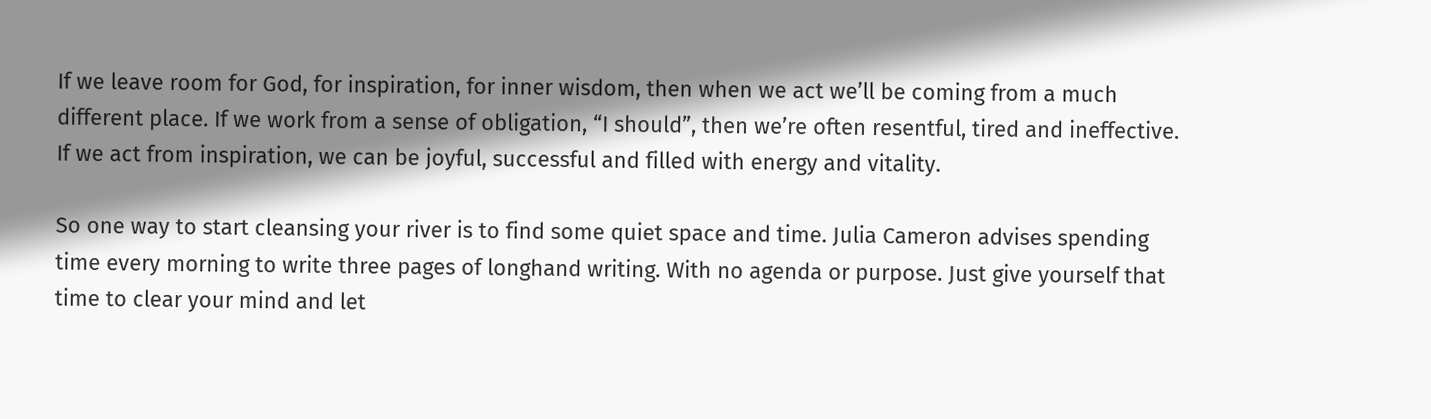If we leave room for God, for inspiration, for inner wisdom, then when we act we’ll be coming from a much different place. If we work from a sense of obligation, “I should”, then we’re often resentful, tired and ineffective. If we act from inspiration, we can be joyful, successful and filled with energy and vitality.

So one way to start cleansing your river is to find some quiet space and time. Julia Cameron advises spending time every morning to write three pages of longhand writing. With no agenda or purpose. Just give yourself that time to clear your mind and let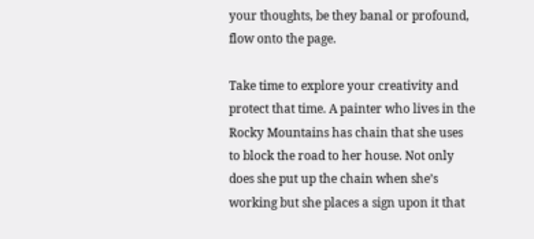your thoughts, be they banal or profound, flow onto the page.

Take time to explore your creativity and protect that time. A painter who lives in the Rocky Mountains has chain that she uses to block the road to her house. Not only does she put up the chain when she’s working but she places a sign upon it that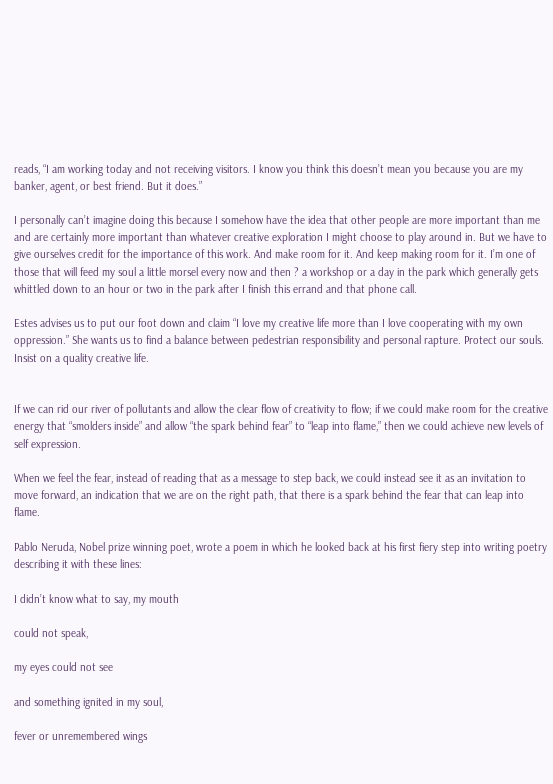reads, “I am working today and not receiving visitors. I know you think this doesn’t mean you because you are my banker, agent, or best friend. But it does.”

I personally can’t imagine doing this because I somehow have the idea that other people are more important than me and are certainly more important than whatever creative exploration I might choose to play around in. But we have to give ourselves credit for the importance of this work. And make room for it. And keep making room for it. I’m one of those that will feed my soul a little morsel every now and then ? a workshop or a day in the park which generally gets whittled down to an hour or two in the park after I finish this errand and that phone call.

Estes advises us to put our foot down and claim “I love my creative life more than I love cooperating with my own oppression.” She wants us to find a balance between pedestrian responsibility and personal rapture. Protect our souls. Insist on a quality creative life.


If we can rid our river of pollutants and allow the clear flow of creativity to flow; if we could make room for the creative energy that “smolders inside” and allow “the spark behind fear” to “leap into flame,” then we could achieve new levels of self expression.

When we feel the fear, instead of reading that as a message to step back, we could instead see it as an invitation to move forward, an indication that we are on the right path, that there is a spark behind the fear that can leap into flame.

Pablo Neruda, Nobel prize winning poet, wrote a poem in which he looked back at his first fiery step into writing poetry describing it with these lines:

I didn’t know what to say, my mouth

could not speak,

my eyes could not see

and something ignited in my soul,

fever or unremembered wings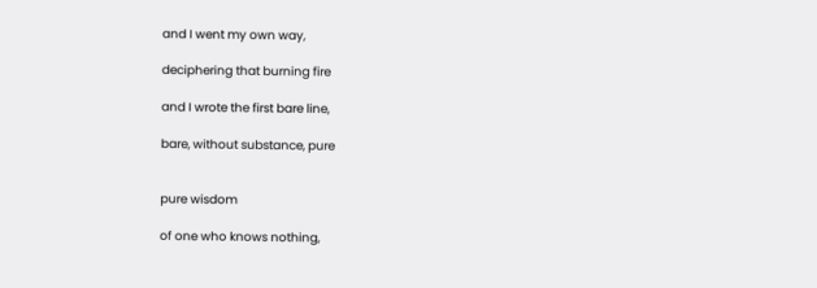and I went my own way,

deciphering that burning fire

and I wrote the first bare line,

bare, without substance, pure


pure wisdom

of one who knows nothing,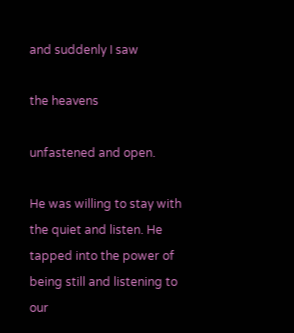and suddenly I saw

the heavens

unfastened and open.

He was willing to stay with the quiet and listen. He tapped into the power of being still and listening to our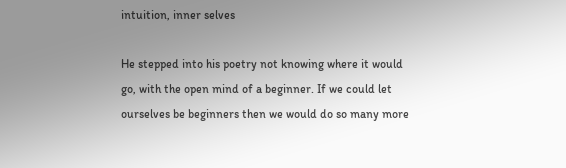intuition, inner selves

He stepped into his poetry not knowing where it would go, with the open mind of a beginner. If we could let ourselves be beginners then we would do so many more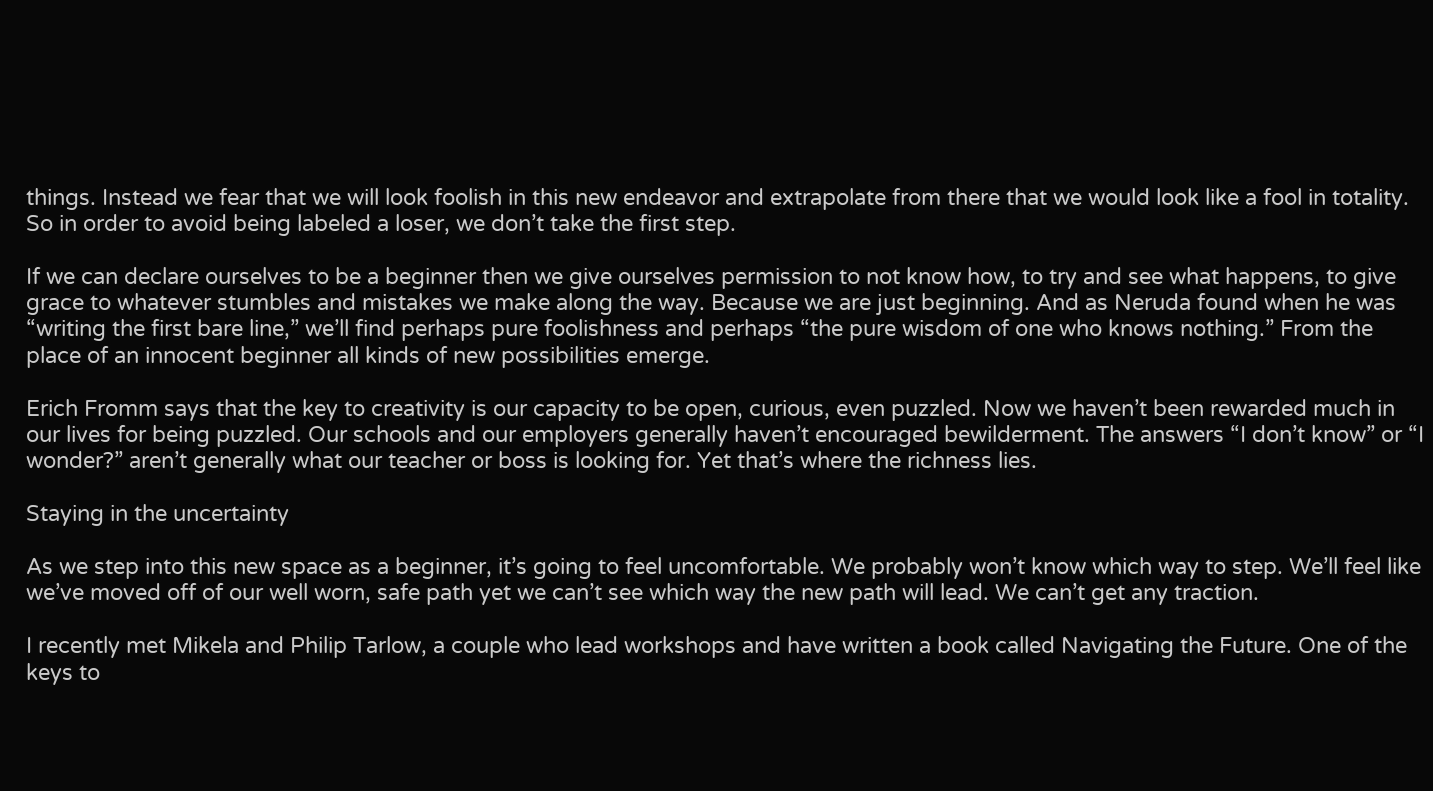things. Instead we fear that we will look foolish in this new endeavor and extrapolate from there that we would look like a fool in totality. So in order to avoid being labeled a loser, we don’t take the first step.

If we can declare ourselves to be a beginner then we give ourselves permission to not know how, to try and see what happens, to give grace to whatever stumbles and mistakes we make along the way. Because we are just beginning. And as Neruda found when he was “writing the first bare line,” we’ll find perhaps pure foolishness and perhaps “the pure wisdom of one who knows nothing.” From the place of an innocent beginner all kinds of new possibilities emerge.

Erich Fromm says that the key to creativity is our capacity to be open, curious, even puzzled. Now we haven’t been rewarded much in our lives for being puzzled. Our schools and our employers generally haven’t encouraged bewilderment. The answers “I don’t know” or “I wonder?” aren’t generally what our teacher or boss is looking for. Yet that’s where the richness lies.

Staying in the uncertainty

As we step into this new space as a beginner, it’s going to feel uncomfortable. We probably won’t know which way to step. We’ll feel like we’ve moved off of our well worn, safe path yet we can’t see which way the new path will lead. We can’t get any traction.

I recently met Mikela and Philip Tarlow, a couple who lead workshops and have written a book called Navigating the Future. One of the keys to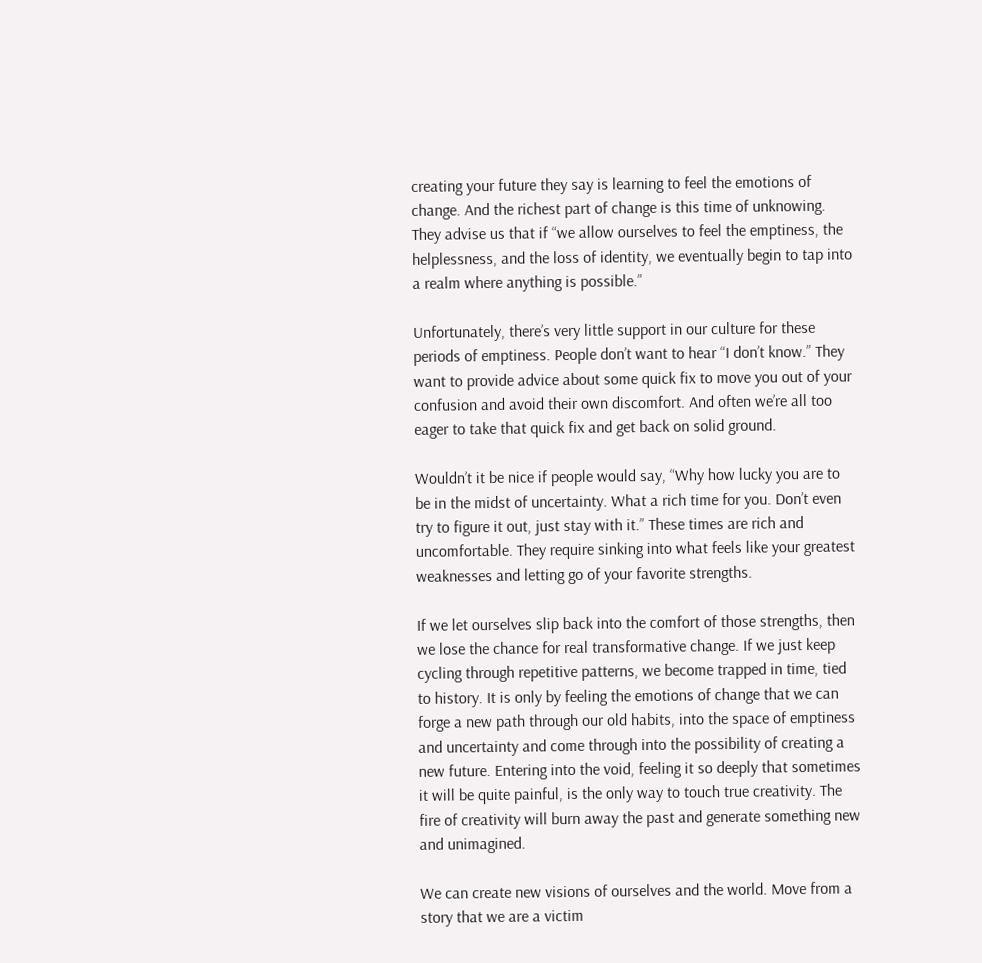creating your future they say is learning to feel the emotions of change. And the richest part of change is this time of unknowing. They advise us that if “we allow ourselves to feel the emptiness, the helplessness, and the loss of identity, we eventually begin to tap into a realm where anything is possible.”

Unfortunately, there’s very little support in our culture for these periods of emptiness. People don’t want to hear “I don’t know.” They want to provide advice about some quick fix to move you out of your confusion and avoid their own discomfort. And often we’re all too eager to take that quick fix and get back on solid ground.

Wouldn’t it be nice if people would say, “Why how lucky you are to be in the midst of uncertainty. What a rich time for you. Don’t even try to figure it out, just stay with it.” These times are rich and uncomfortable. They require sinking into what feels like your greatest weaknesses and letting go of your favorite strengths.

If we let ourselves slip back into the comfort of those strengths, then we lose the chance for real transformative change. If we just keep cycling through repetitive patterns, we become trapped in time, tied to history. It is only by feeling the emotions of change that we can forge a new path through our old habits, into the space of emptiness and uncertainty and come through into the possibility of creating a new future. Entering into the void, feeling it so deeply that sometimes it will be quite painful, is the only way to touch true creativity. The fire of creativity will burn away the past and generate something new and unimagined.

We can create new visions of ourselves and the world. Move from a story that we are a victim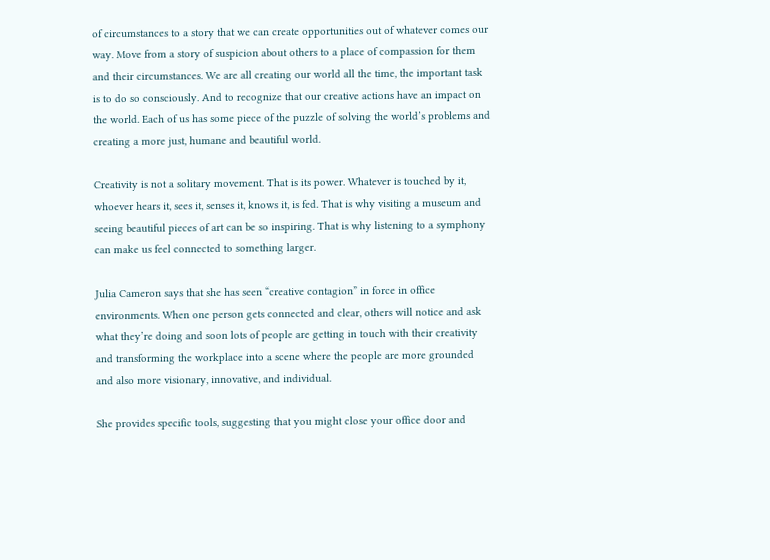of circumstances to a story that we can create opportunities out of whatever comes our way. Move from a story of suspicion about others to a place of compassion for them and their circumstances. We are all creating our world all the time, the important task is to do so consciously. And to recognize that our creative actions have an impact on the world. Each of us has some piece of the puzzle of solving the world’s problems and creating a more just, humane and beautiful world.

Creativity is not a solitary movement. That is its power. Whatever is touched by it, whoever hears it, sees it, senses it, knows it, is fed. That is why visiting a museum and seeing beautiful pieces of art can be so inspiring. That is why listening to a symphony can make us feel connected to something larger.

Julia Cameron says that she has seen “creative contagion” in force in office environments. When one person gets connected and clear, others will notice and ask what they’re doing and soon lots of people are getting in touch with their creativity and transforming the workplace into a scene where the people are more grounded and also more visionary, innovative, and individual.

She provides specific tools, suggesting that you might close your office door and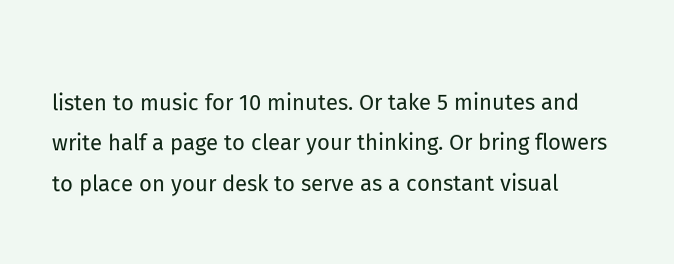listen to music for 10 minutes. Or take 5 minutes and write half a page to clear your thinking. Or bring flowers to place on your desk to serve as a constant visual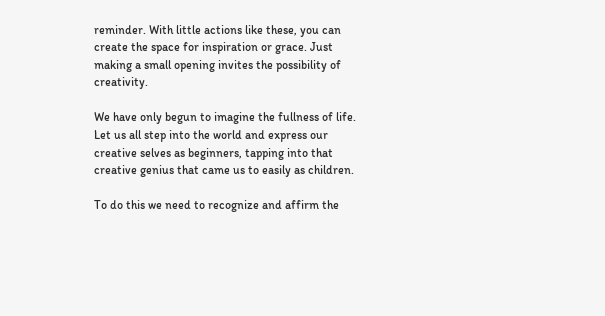reminder. With little actions like these, you can create the space for inspiration or grace. Just making a small opening invites the possibility of creativity.

We have only begun to imagine the fullness of life. Let us all step into the world and express our creative selves as beginners, tapping into that creative genius that came us to easily as children.

To do this we need to recognize and affirm the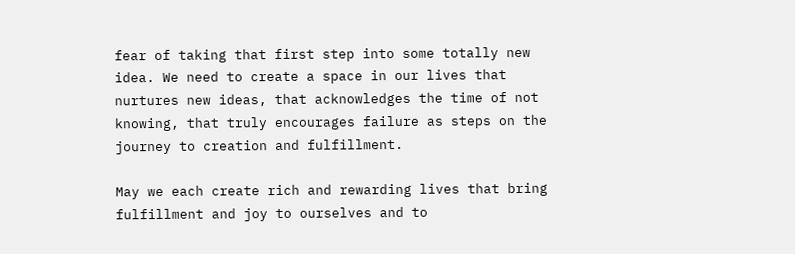fear of taking that first step into some totally new idea. We need to create a space in our lives that nurtures new ideas, that acknowledges the time of not knowing, that truly encourages failure as steps on the journey to creation and fulfillment.

May we each create rich and rewarding lives that bring fulfillment and joy to ourselves and to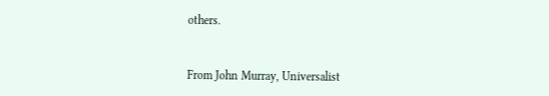others.


From John Murray, Universalist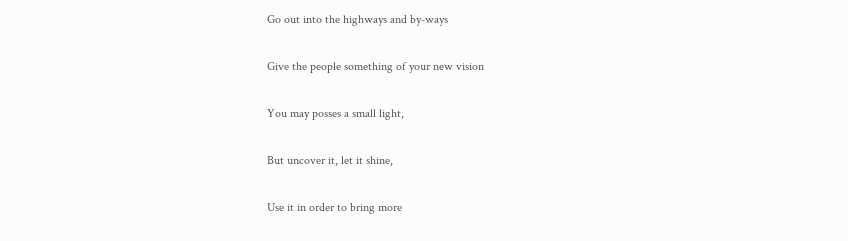Go out into the highways and by-ways

Give the people something of your new vision

You may posses a small light,

But uncover it, let it shine,

Use it in order to bring more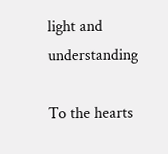light and understanding

To the hearts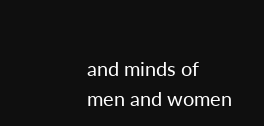and minds of men and women